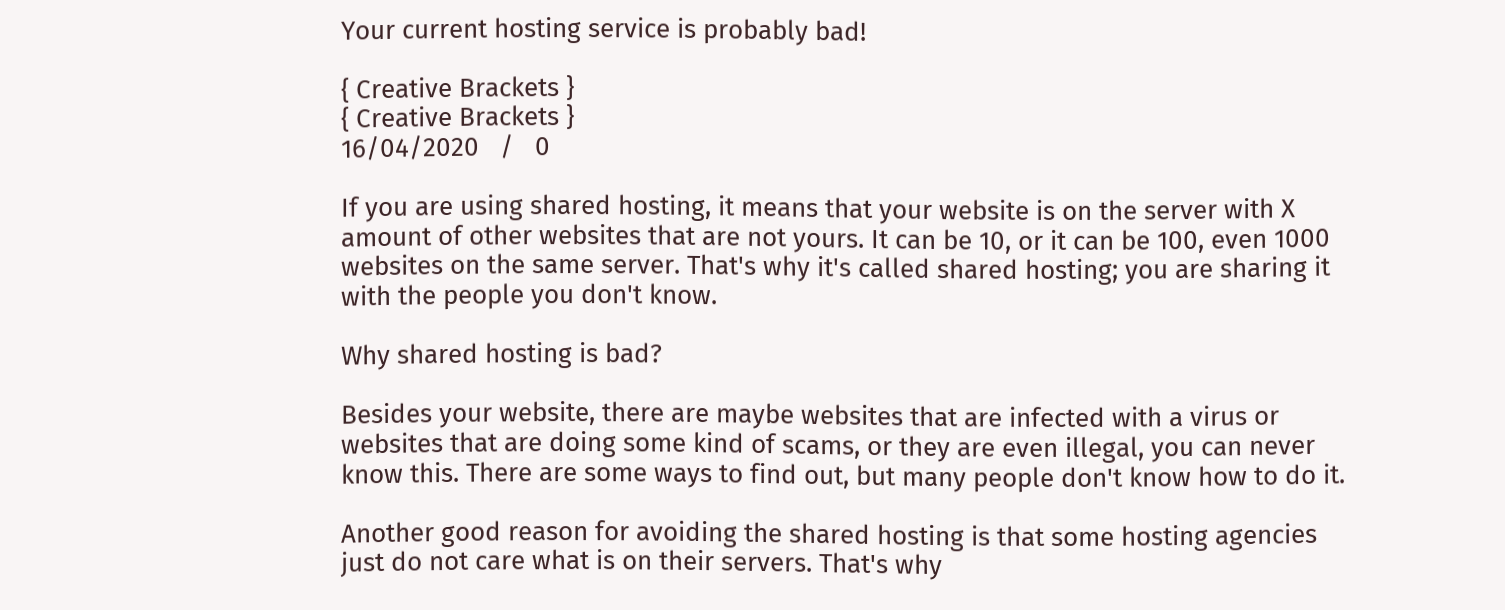Your current hosting service is probably bad!

{ Creative Brackets }
{ Creative Brackets }
16/04/2020   /   0

If you are using shared hosting, it means that your website is on the server with X amount of other websites that are not yours. It can be 10, or it can be 100, even 1000 websites on the same server. That's why it's called shared hosting; you are sharing it with the people you don't know.

Why shared hosting is bad?

Besides your website, there are maybe websites that are infected with a virus or websites that are doing some kind of scams, or they are even illegal, you can never know this. There are some ways to find out, but many people don't know how to do it.

Another good reason for avoiding the shared hosting is that some hosting agencies just do not care what is on their servers. That's why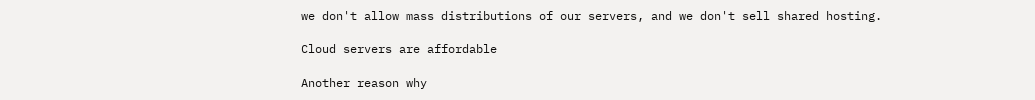we don't allow mass distributions of our servers, and we don't sell shared hosting.

Cloud servers are affordable

Another reason why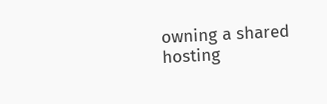owning a shared hosting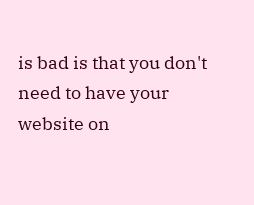is bad is that you don't need to have your website on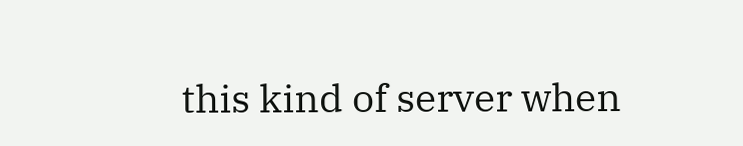this kind of server when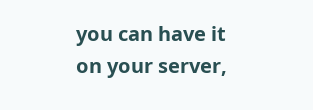you can have it on your server,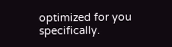optimized for you specifically.